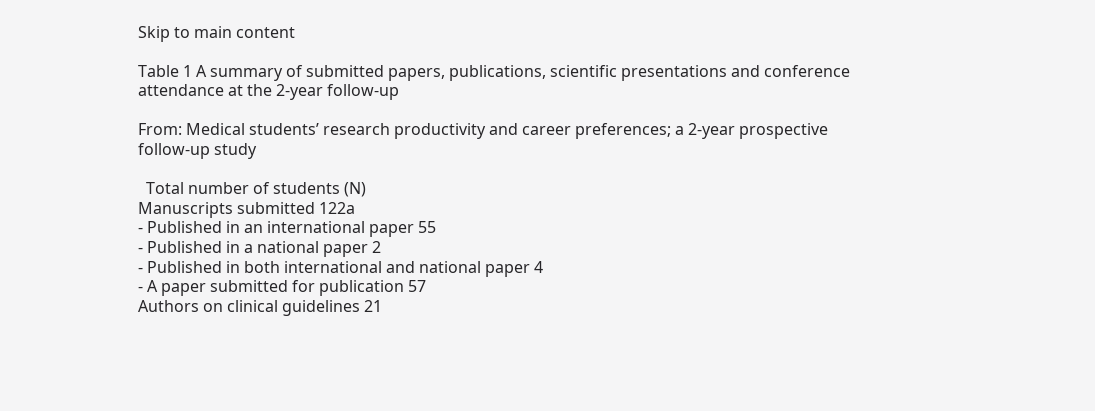Skip to main content

Table 1 A summary of submitted papers, publications, scientific presentations and conference attendance at the 2-year follow-up

From: Medical students’ research productivity and career preferences; a 2-year prospective follow-up study

  Total number of students (N)
Manuscripts submitted 122a
- Published in an international paper 55
- Published in a national paper 2
- Published in both international and national paper 4
- A paper submitted for publication 57
Authors on clinical guidelines 21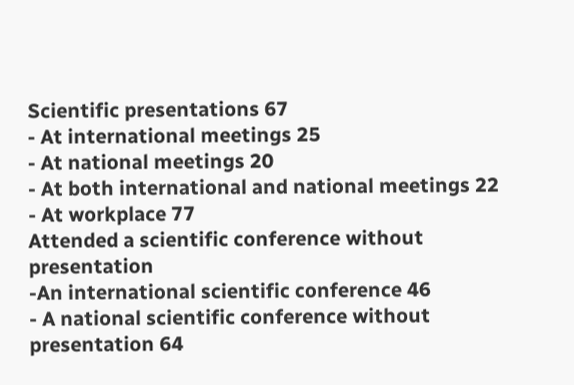Scientific presentations 67
- At international meetings 25
- At national meetings 20
- At both international and national meetings 22
- At workplace 77
Attended a scientific conference without presentation
-An international scientific conference 46
- A national scientific conference without presentation 64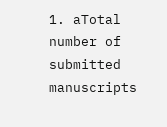1. aTotal number of submitted manuscripts